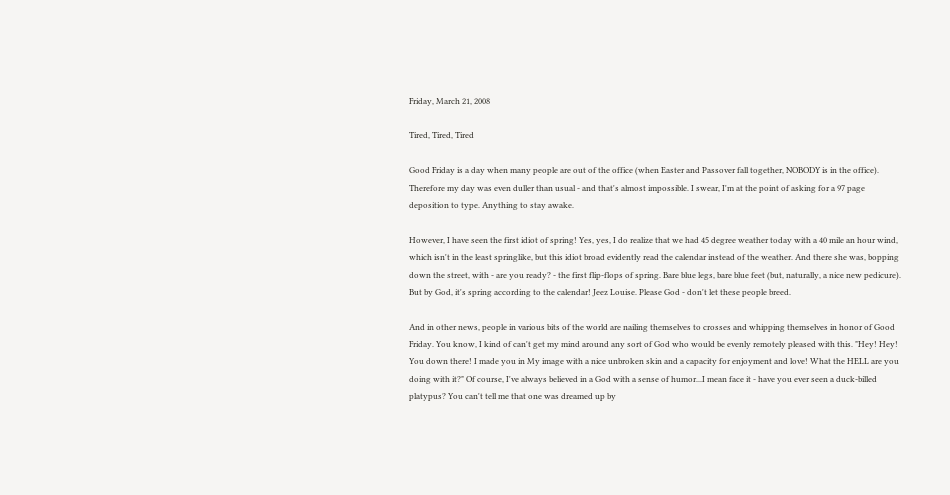Friday, March 21, 2008

Tired, Tired, Tired

Good Friday is a day when many people are out of the office (when Easter and Passover fall together, NOBODY is in the office). Therefore my day was even duller than usual - and that's almost impossible. I swear, I'm at the point of asking for a 97 page deposition to type. Anything to stay awake.

However, I have seen the first idiot of spring! Yes, yes, I do realize that we had 45 degree weather today with a 40 mile an hour wind, which isn't in the least springlike, but this idiot broad evidently read the calendar instead of the weather. And there she was, bopping down the street, with - are you ready? - the first flip-flops of spring. Bare blue legs, bare blue feet (but, naturally, a nice new pedicure). But by God, it's spring according to the calendar! Jeez Louise. Please God - don't let these people breed.

And in other news, people in various bits of the world are nailing themselves to crosses and whipping themselves in honor of Good Friday. You know, I kind of can't get my mind around any sort of God who would be evenly remotely pleased with this. "Hey! Hey! You down there! I made you in My image with a nice unbroken skin and a capacity for enjoyment and love! What the HELL are you doing with it?" Of course, I've always believed in a God with a sense of humor...I mean face it - have you ever seen a duck-billed platypus? You can't tell me that one was dreamed up by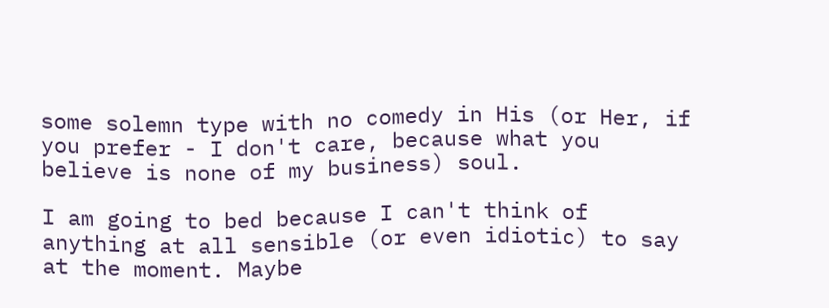some solemn type with no comedy in His (or Her, if you prefer - I don't care, because what you believe is none of my business) soul.

I am going to bed because I can't think of anything at all sensible (or even idiotic) to say at the moment. Maybe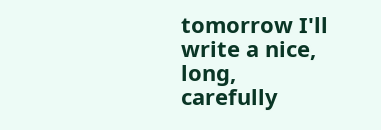tomorrow I'll write a nice, long, carefully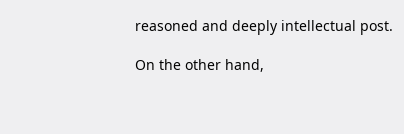reasoned and deeply intellectual post.

On the other hand,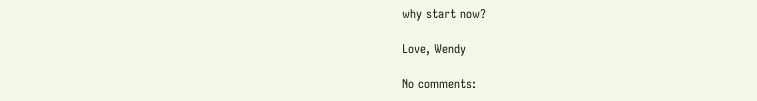why start now?

Love, Wendy

No comments: